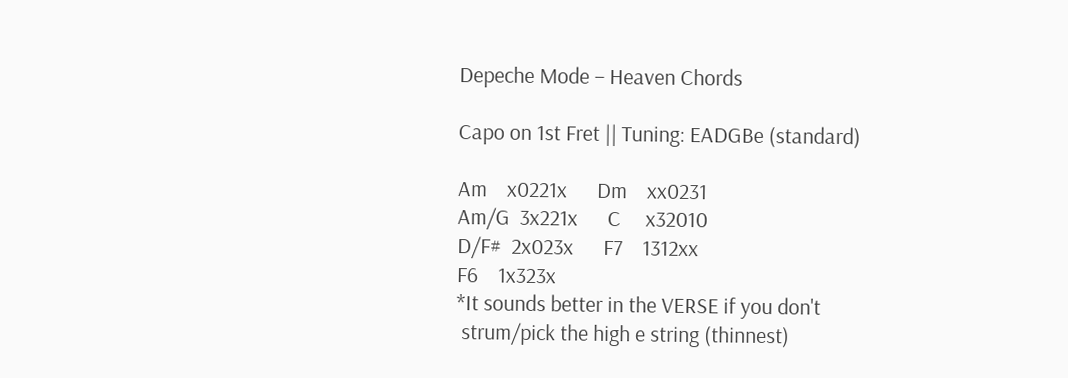Depeche Mode – Heaven Chords

Capo on 1st Fret || Tuning: EADGBe (standard)

Am    x0221x      Dm    xx0231
Am/G  3x221x      C     x32010
D/F#  2x023x      F7    1312xx
F6    1x323x
*It sounds better in the VERSE if you don't
 strum/pick the high e string (thinnest)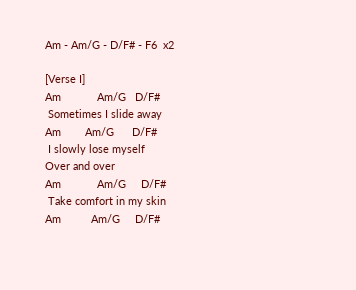Am - Am/G - D/F# - F6  x2

[Verse I]
Am            Am/G   D/F#
 Sometimes I slide away
Am        Am/G      D/F#
 I slowly lose myself
Over and over
Am            Am/G     D/F#
 Take comfort in my skin
Am          Am/G     D/F#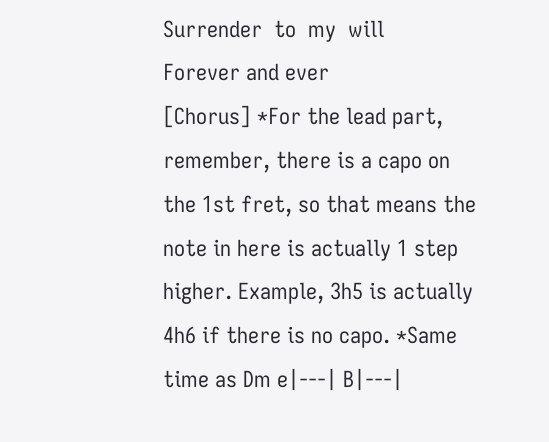Surrender  to  my  will
Forever and ever
[Chorus] *For the lead part, remember, there is a capo on the 1st fret, so that means the note in here is actually 1 step higher. Example, 3h5 is actually 4h6 if there is no capo. *Same time as Dm e|---| B|---|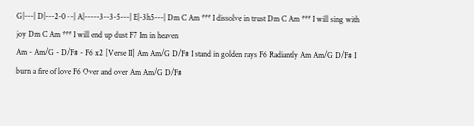G|---| D|---2-0~-| A|-----3--3-5---| E|-3h5---| Dm C Am *** I dissolve in trust Dm C Am *** I will sing with joy Dm C Am *** I will end up dust F7 Im in heaven
Am - Am/G - D/F# - F6 x2 [Verse II] Am Am/G D/F# I stand in golden rays F6 Radiantly Am Am/G D/F# I burn a fire of love F6 Over and over Am Am/G D/F#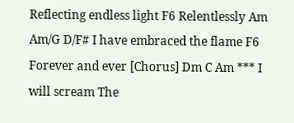Reflecting endless light F6 Relentlessly Am Am/G D/F# I have embraced the flame F6 Forever and ever [Chorus] Dm C Am *** I will scream The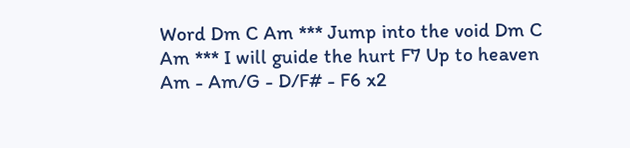Word Dm C Am *** Jump into the void Dm C Am *** I will guide the hurt F7 Up to heaven Am - Am/G - D/F# - F6 x2